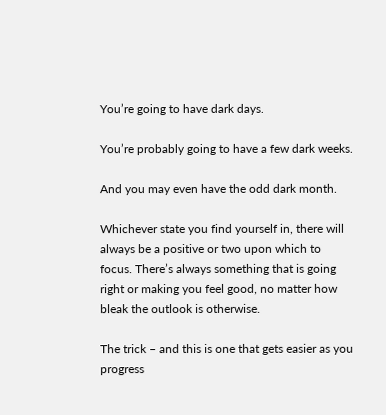You’re going to have dark days.

You’re probably going to have a few dark weeks.

And you may even have the odd dark month.

Whichever state you find yourself in, there will always be a positive or two upon which to focus. There’s always something that is going right or making you feel good, no matter how bleak the outlook is otherwise.

The trick – and this is one that gets easier as you progress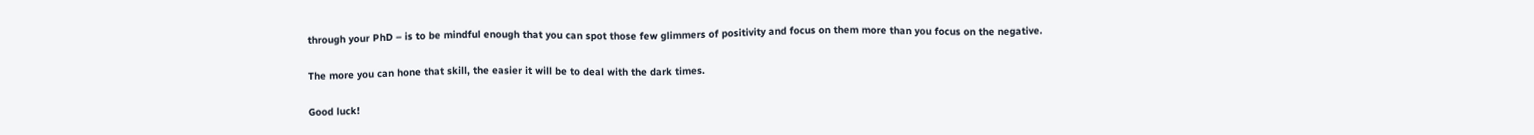through your PhD – is to be mindful enough that you can spot those few glimmers of positivity and focus on them more than you focus on the negative.

The more you can hone that skill, the easier it will be to deal with the dark times.

Good luck!